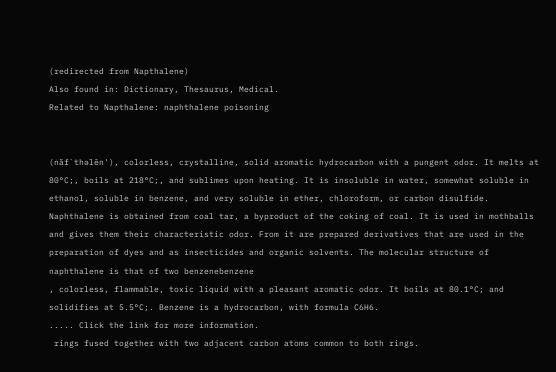(redirected from Napthalene)
Also found in: Dictionary, Thesaurus, Medical.
Related to Napthalene: naphthalene poisoning


(năf`thəlēn'), colorless, crystalline, solid aromatic hydrocarbon with a pungent odor. It melts at 80°C;, boils at 218°C;, and sublimes upon heating. It is insoluble in water, somewhat soluble in ethanol, soluble in benzene, and very soluble in ether, chloroform, or carbon disulfide. Naphthalene is obtained from coal tar, a byproduct of the coking of coal. It is used in mothballs and gives them their characteristic odor. From it are prepared derivatives that are used in the preparation of dyes and as insecticides and organic solvents. The molecular structure of naphthalene is that of two benzenebenzene
, colorless, flammable, toxic liquid with a pleasant aromatic odor. It boils at 80.1°C; and solidifies at 5.5°C;. Benzene is a hydrocarbon, with formula C6H6.
..... Click the link for more information.
 rings fused together with two adjacent carbon atoms common to both rings.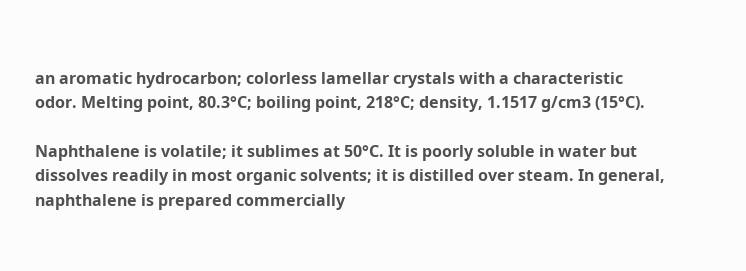an aromatic hydrocarbon; colorless lamellar crystals with a characteristic odor. Melting point, 80.3°C; boiling point, 218°C; density, 1.1517 g/cm3 (15°C).

Naphthalene is volatile; it sublimes at 50°C. It is poorly soluble in water but dissolves readily in most organic solvents; it is distilled over steam. In general, naphthalene is prepared commercially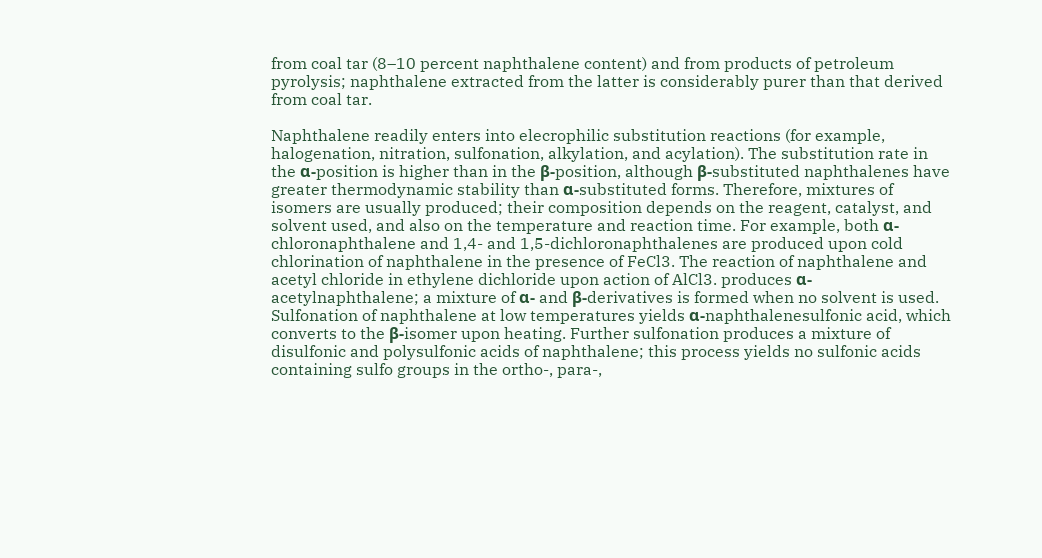from coal tar (8–10 percent naphthalene content) and from products of petroleum pyrolysis; naphthalene extracted from the latter is considerably purer than that derived from coal tar.

Naphthalene readily enters into elecrophilic substitution reactions (for example, halogenation, nitration, sulfonation, alkylation, and acylation). The substitution rate in the α-position is higher than in the β-position, although β-substituted naphthalenes have greater thermodynamic stability than α-substituted forms. Therefore, mixtures of isomers are usually produced; their composition depends on the reagent, catalyst, and solvent used, and also on the temperature and reaction time. For example, both α-chloronaphthalene and 1,4- and 1,5-dichloronaphthalenes are produced upon cold chlorination of naphthalene in the presence of FeCl3. The reaction of naphthalene and acetyl chloride in ethylene dichloride upon action of AlCl3. produces α-acetylnaphthalene; a mixture of α- and β-derivatives is formed when no solvent is used. Sulfonation of naphthalene at low temperatures yields α-naphthalenesulfonic acid, which converts to the β-isomer upon heating. Further sulfonation produces a mixture of disulfonic and polysulfonic acids of naphthalene; this process yields no sulfonic acids containing sulfo groups in the ortho-, para-,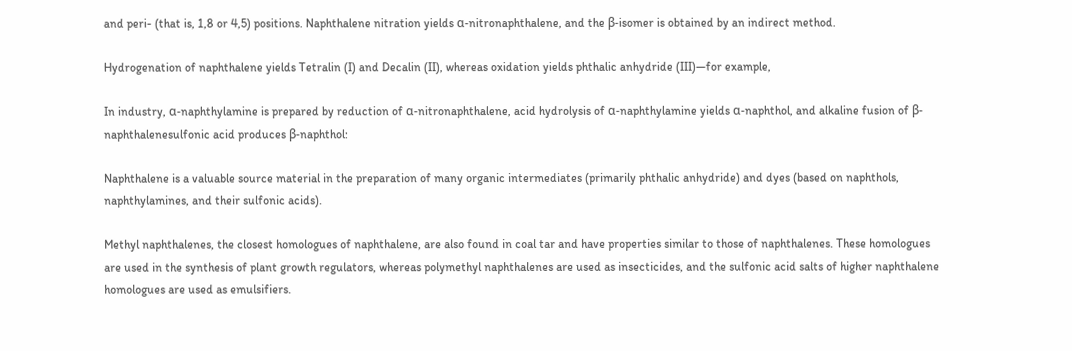and peri- (that is, 1,8 or 4,5) positions. Naphthalene nitration yields α-nitronaphthalene, and the β-isomer is obtained by an indirect method.

Hydrogenation of naphthalene yields Tetralin (I) and Decalin (II), whereas oxidation yields phthalic anhydride (III)—for example,

In industry, α-naphthylamine is prepared by reduction of α-nitronaphthalene, acid hydrolysis of α-naphthylamine yields α-naphthol, and alkaline fusion of β-naphthalenesulfonic acid produces β-naphthol:

Naphthalene is a valuable source material in the preparation of many organic intermediates (primarily phthalic anhydride) and dyes (based on naphthols, naphthylamines, and their sulfonic acids).

Methyl naphthalenes, the closest homologues of naphthalene, are also found in coal tar and have properties similar to those of naphthalenes. These homologues are used in the synthesis of plant growth regulators, whereas polymethyl naphthalenes are used as insecticides, and the sulfonic acid salts of higher naphthalene homologues are used as emulsifiers.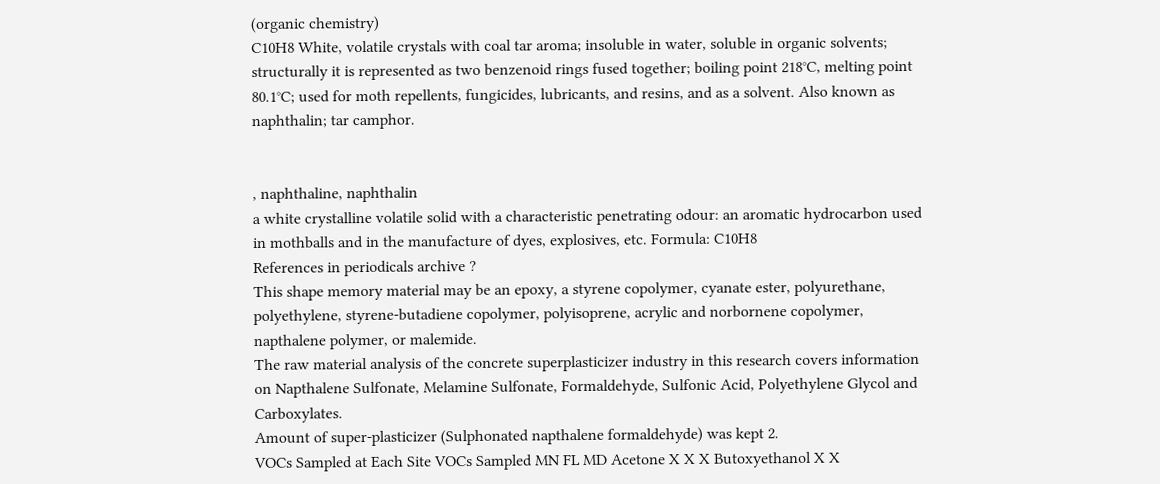(organic chemistry)
C10H8 White, volatile crystals with coal tar aroma; insoluble in water, soluble in organic solvents; structurally it is represented as two benzenoid rings fused together; boiling point 218°C, melting point 80.1°C; used for moth repellents, fungicides, lubricants, and resins, and as a solvent. Also known as naphthalin; tar camphor.


, naphthaline, naphthalin
a white crystalline volatile solid with a characteristic penetrating odour: an aromatic hydrocarbon used in mothballs and in the manufacture of dyes, explosives, etc. Formula: C10H8
References in periodicals archive ?
This shape memory material may be an epoxy, a styrene copolymer, cyanate ester, polyurethane, polyethylene, styrene-butadiene copolymer, polyisoprene, acrylic and norbornene copolymer, napthalene polymer, or malemide.
The raw material analysis of the concrete superplasticizer industry in this research covers information on Napthalene Sulfonate, Melamine Sulfonate, Formaldehyde, Sulfonic Acid, Polyethylene Glycol and Carboxylates.
Amount of super-plasticizer (Sulphonated napthalene formaldehyde) was kept 2.
VOCs Sampled at Each Site VOCs Sampled MN FL MD Acetone X X X Butoxyethanol X X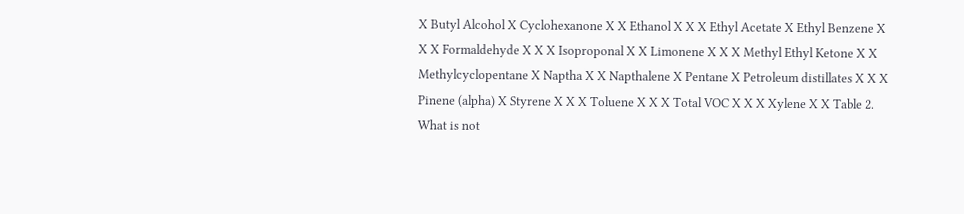X Butyl Alcohol X Cyclohexanone X X Ethanol X X X Ethyl Acetate X Ethyl Benzene X X X Formaldehyde X X X Isoproponal X X Limonene X X X Methyl Ethyl Ketone X X Methylcyclopentane X Naptha X X Napthalene X Pentane X Petroleum distillates X X X Pinene (alpha) X Styrene X X X Toluene X X X Total VOC X X X Xylene X X Table 2.
What is not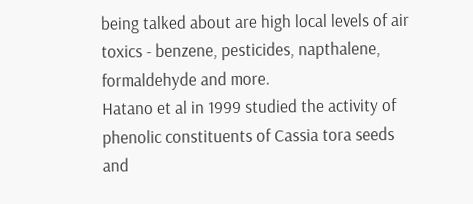being talked about are high local levels of air toxics - benzene, pesticides, napthalene, formaldehyde and more.
Hatano et al in 1999 studied the activity of phenolic constituents of Cassia tora seeds and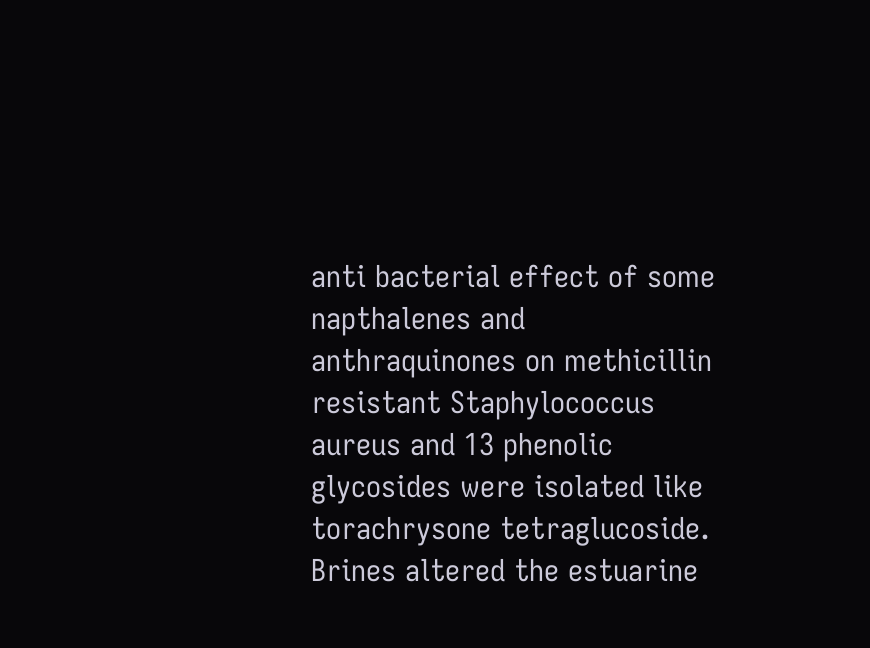anti bacterial effect of some napthalenes and anthraquinones on methicillin resistant Staphylococcus aureus and 13 phenolic glycosides were isolated like torachrysone tetraglucoside.
Brines altered the estuarine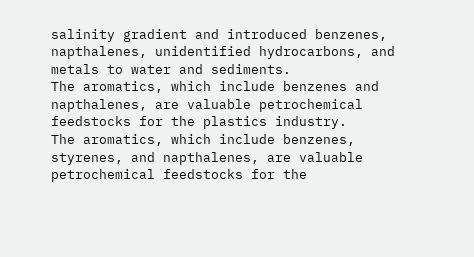salinity gradient and introduced benzenes, napthalenes, unidentified hydrocarbons, and metals to water and sediments.
The aromatics, which include benzenes and napthalenes, are valuable petrochemical feedstocks for the plastics industry.
The aromatics, which include benzenes, styrenes, and napthalenes, are valuable petrochemical feedstocks for the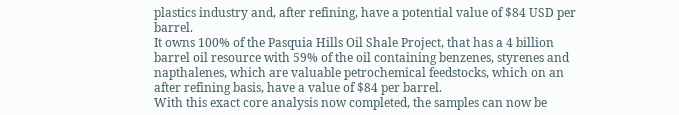plastics industry and, after refining, have a potential value of $84 USD per barrel.
It owns 100% of the Pasquia Hills Oil Shale Project, that has a 4 billion barrel oil resource with 59% of the oil containing benzenes, styrenes and napthalenes, which are valuable petrochemical feedstocks, which on an after refining basis, have a value of $84 per barrel.
With this exact core analysis now completed, the samples can now be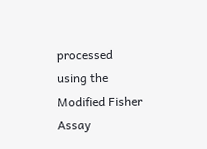processed using the Modified Fisher Assay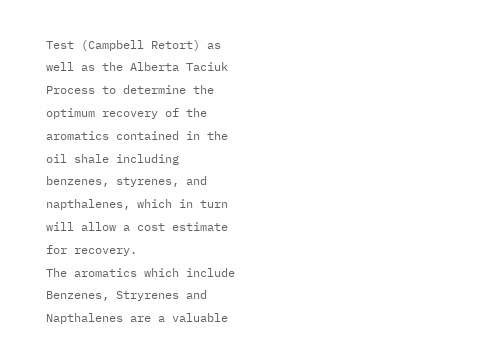Test (Campbell Retort) as well as the Alberta Taciuk Process to determine the optimum recovery of the aromatics contained in the oil shale including benzenes, styrenes, and napthalenes, which in turn will allow a cost estimate for recovery.
The aromatics which include Benzenes, Stryrenes and Napthalenes are a valuable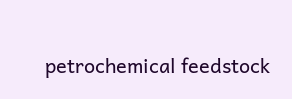petrochemical feedstock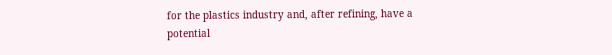for the plastics industry and, after refining, have a potential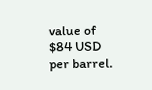value of $84 USD per barrel.